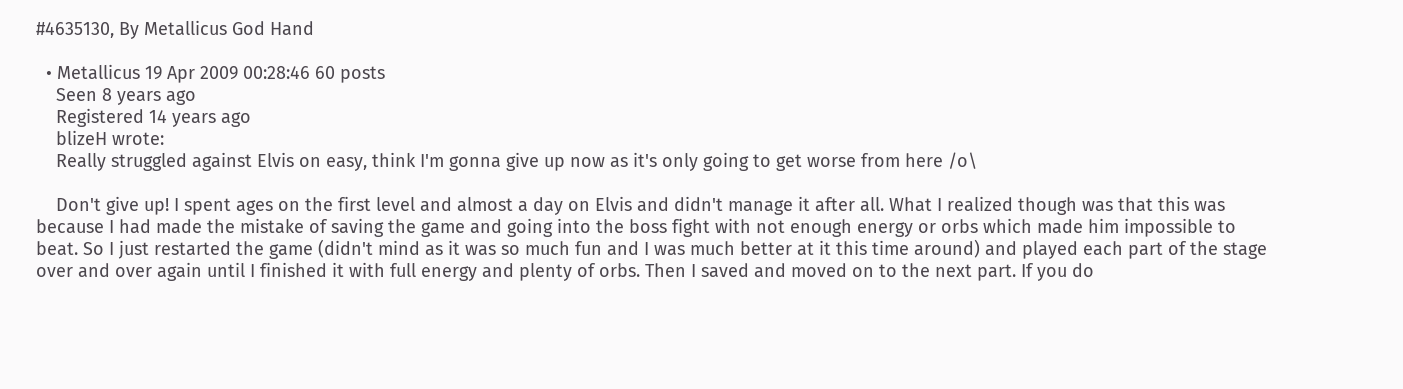#4635130, By Metallicus God Hand

  • Metallicus 19 Apr 2009 00:28:46 60 posts
    Seen 8 years ago
    Registered 14 years ago
    blizeH wrote:
    Really struggled against Elvis on easy, think I'm gonna give up now as it's only going to get worse from here /o\

    Don't give up! I spent ages on the first level and almost a day on Elvis and didn't manage it after all. What I realized though was that this was because I had made the mistake of saving the game and going into the boss fight with not enough energy or orbs which made him impossible to beat. So I just restarted the game (didn't mind as it was so much fun and I was much better at it this time around) and played each part of the stage over and over again until I finished it with full energy and plenty of orbs. Then I saved and moved on to the next part. If you do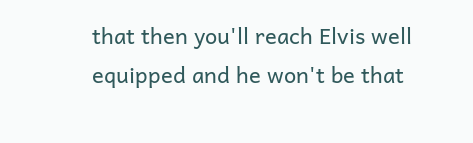that then you'll reach Elvis well equipped and he won't be that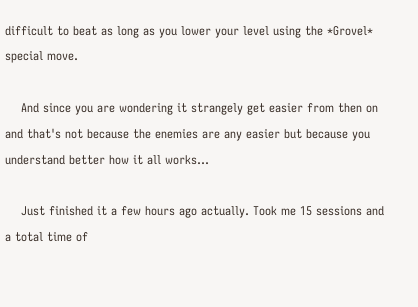difficult to beat as long as you lower your level using the *Grovel* special move.

    And since you are wondering it strangely get easier from then on and that's not because the enemies are any easier but because you understand better how it all works...

    Just finished it a few hours ago actually. Took me 15 sessions and a total time of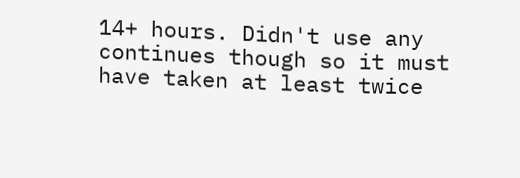14+ hours. Didn't use any continues though so it must have taken at least twice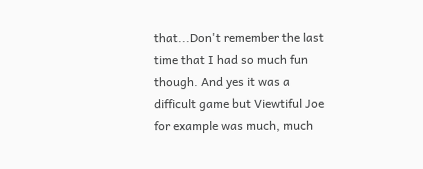that...Don't remember the last time that I had so much fun though. And yes it was a difficult game but Viewtiful Joe for example was much, much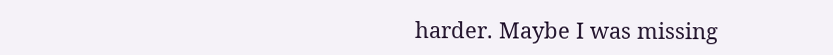harder. Maybe I was missing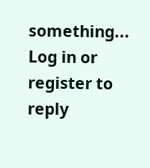something...
Log in or register to reply